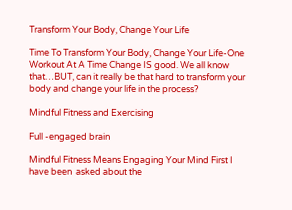Transform Your Body, Change Your Life

Time To Transform Your Body, Change Your Life-One Workout At A Time Change IS good. We all know that…BUT, can it really be that hard to transform your body and change your life in the process?

Mindful Fitness and Exercising

Full -engaged brain

Mindful Fitness Means Engaging Your Mind First I have been  asked about the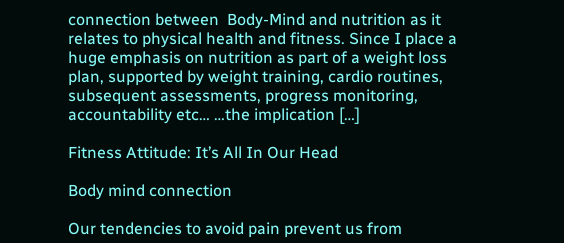connection between  Body-Mind and nutrition as it relates to physical health and fitness. Since I place a huge emphasis on nutrition as part of a weight loss plan, supported by weight training, cardio routines, subsequent assessments, progress monitoring, accountability etc… …the implication […]

Fitness Attitude: It’s All In Our Head

Body mind connection

Our tendencies to avoid pain prevent us from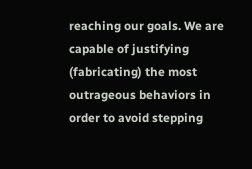reaching our goals. We are capable of justifying (fabricating) the most outrageous behaviors in order to avoid stepping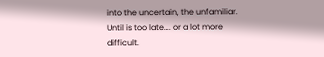into the uncertain, the unfamiliar. Until is too late…. or a lot more difficult.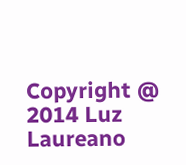Copyright @ 2014 Luz Laureano